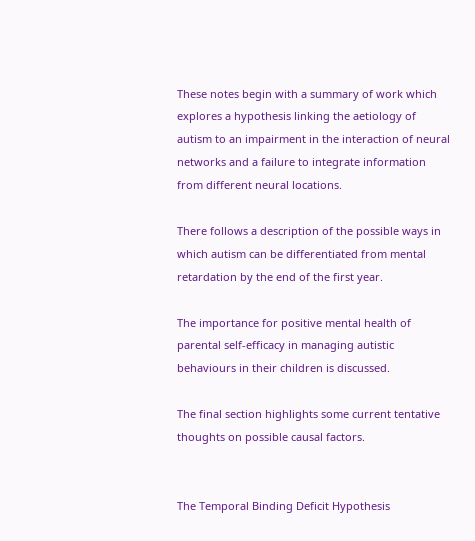These notes begin with a summary of work which explores a hypothesis linking the aetiology of autism to an impairment in the interaction of neural networks and a failure to integrate information from different neural locations.

There follows a description of the possible ways in which autism can be differentiated from mental retardation by the end of the first year.

The importance for positive mental health of parental self-efficacy in managing autistic behaviours in their children is discussed.

The final section highlights some current tentative thoughts on possible causal factors.


The Temporal Binding Deficit Hypothesis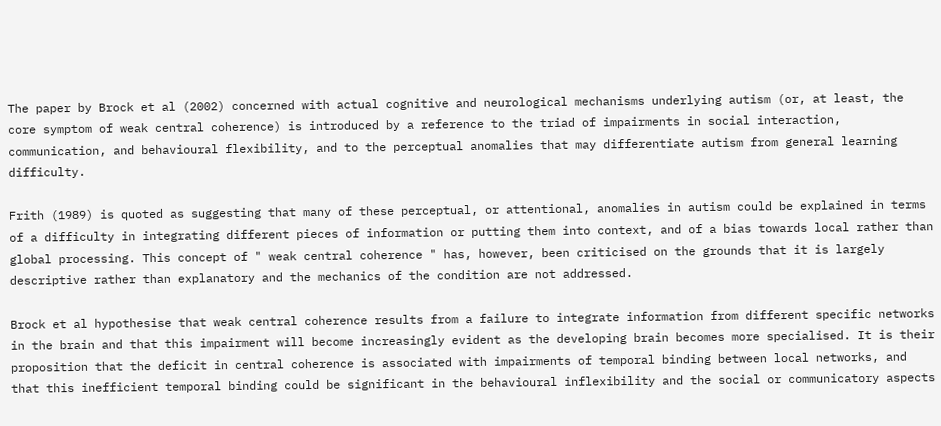The paper by Brock et al (2002) concerned with actual cognitive and neurological mechanisms underlying autism (or, at least, the core symptom of weak central coherence) is introduced by a reference to the triad of impairments in social interaction, communication, and behavioural flexibility, and to the perceptual anomalies that may differentiate autism from general learning difficulty.

Frith (1989) is quoted as suggesting that many of these perceptual, or attentional, anomalies in autism could be explained in terms of a difficulty in integrating different pieces of information or putting them into context, and of a bias towards local rather than global processing. This concept of " weak central coherence " has, however, been criticised on the grounds that it is largely descriptive rather than explanatory and the mechanics of the condition are not addressed.

Brock et al hypothesise that weak central coherence results from a failure to integrate information from different specific networks in the brain and that this impairment will become increasingly evident as the developing brain becomes more specialised. It is their proposition that the deficit in central coherence is associated with impairments of temporal binding between local networks, and that this inefficient temporal binding could be significant in the behavioural inflexibility and the social or communicatory aspects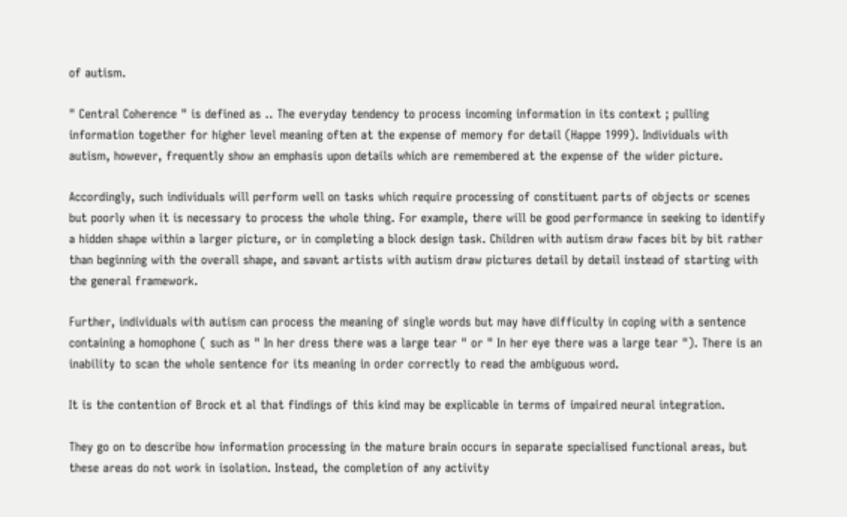of autism.

" Central Coherence " is defined as .. The everyday tendency to process incoming information in its context ; pulling information together for higher level meaning often at the expense of memory for detail (Happe 1999). Individuals with autism, however, frequently show an emphasis upon details which are remembered at the expense of the wider picture.

Accordingly, such individuals will perform well on tasks which require processing of constituent parts of objects or scenes but poorly when it is necessary to process the whole thing. For example, there will be good performance in seeking to identify a hidden shape within a larger picture, or in completing a block design task. Children with autism draw faces bit by bit rather than beginning with the overall shape, and savant artists with autism draw pictures detail by detail instead of starting with the general framework.

Further, individuals with autism can process the meaning of single words but may have difficulty in coping with a sentence containing a homophone ( such as " In her dress there was a large tear " or " In her eye there was a large tear "). There is an inability to scan the whole sentence for its meaning in order correctly to read the ambiguous word.

It is the contention of Brock et al that findings of this kind may be explicable in terms of impaired neural integration.

They go on to describe how information processing in the mature brain occurs in separate specialised functional areas, but these areas do not work in isolation. Instead, the completion of any activity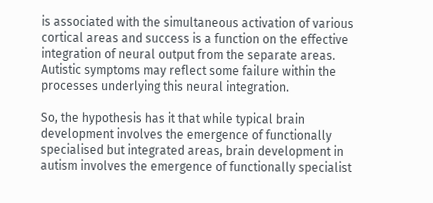is associated with the simultaneous activation of various cortical areas and success is a function on the effective integration of neural output from the separate areas. Autistic symptoms may reflect some failure within the processes underlying this neural integration.

So, the hypothesis has it that while typical brain development involves the emergence of functionally specialised but integrated areas, brain development in autism involves the emergence of functionally specialist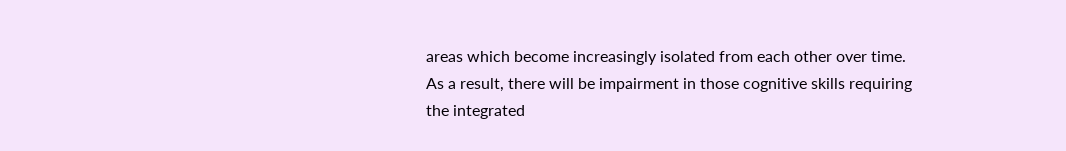areas which become increasingly isolated from each other over time. As a result, there will be impairment in those cognitive skills requiring the integrated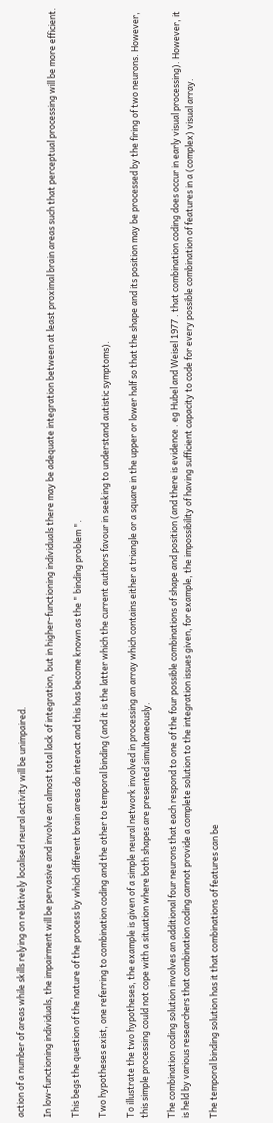action of a number of areas while skills relying on relatively localised neural activity will be unimpaired.

In low-functioning individuals, the impairment will be pervasive and involve an almost total lack of integration, but in higher-functioning individuals there may be adequate integration between at least proximal brain areas such that perceptual processing will be more efficient.

This begs the question of the nature of the process by which different brain areas do interact and this has become known as the " binding problem ".

Two hypotheses exist, one referring to combination coding and the other to temporal binding (and it is the latter which the current authors favour in seeking to understand autistic symptoms).

To illustrate the two hypotheses, the example is given of a simple neural network involved in processing an array which contains either a triangle or a square in the upper or lower half so that the shape and its position may be processed by the firing of two neurons. However, this simple processing could not cope with a situation where both shapes are presented simultaneously.

The combination coding solution involves an additional four neurons that each respond to one of the four possible combinations of shape and position (and there is evidence . eg Hubel and Weisel 1977 . that combination coding does occur in early visual processing). However, it is held by various researchers that combination coding cannot provide a complete solution to the integration issues given, for example, the impossibility of having sufficient capacity to code for every possible combination of features in a (complex) visual array.

The temporal binding solution has it that combinations of features can be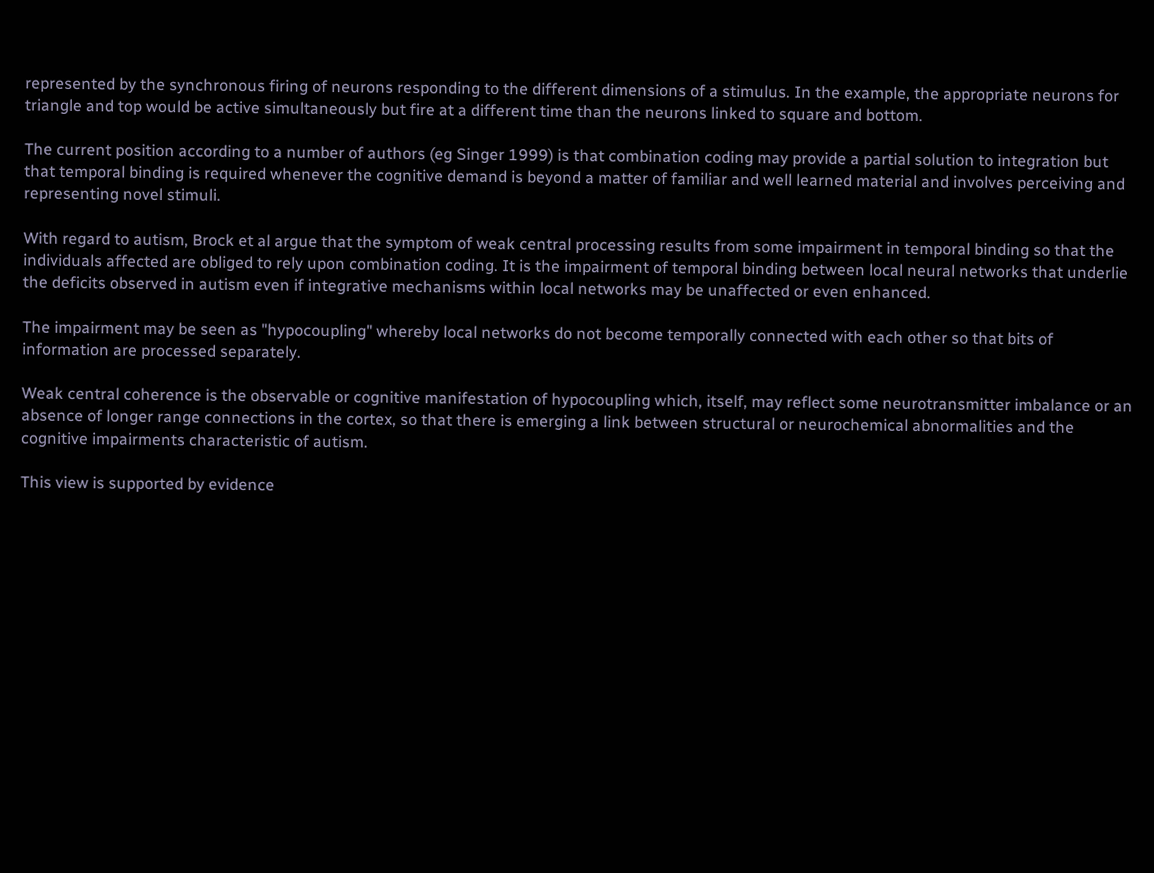represented by the synchronous firing of neurons responding to the different dimensions of a stimulus. In the example, the appropriate neurons for triangle and top would be active simultaneously but fire at a different time than the neurons linked to square and bottom.

The current position according to a number of authors (eg Singer 1999) is that combination coding may provide a partial solution to integration but that temporal binding is required whenever the cognitive demand is beyond a matter of familiar and well learned material and involves perceiving and representing novel stimuli.

With regard to autism, Brock et al argue that the symptom of weak central processing results from some impairment in temporal binding so that the individuals affected are obliged to rely upon combination coding. It is the impairment of temporal binding between local neural networks that underlie the deficits observed in autism even if integrative mechanisms within local networks may be unaffected or even enhanced.

The impairment may be seen as "hypocoupling" whereby local networks do not become temporally connected with each other so that bits of information are processed separately.

Weak central coherence is the observable or cognitive manifestation of hypocoupling which, itself, may reflect some neurotransmitter imbalance or an absence of longer range connections in the cortex, so that there is emerging a link between structural or neurochemical abnormalities and the cognitive impairments characteristic of autism.

This view is supported by evidence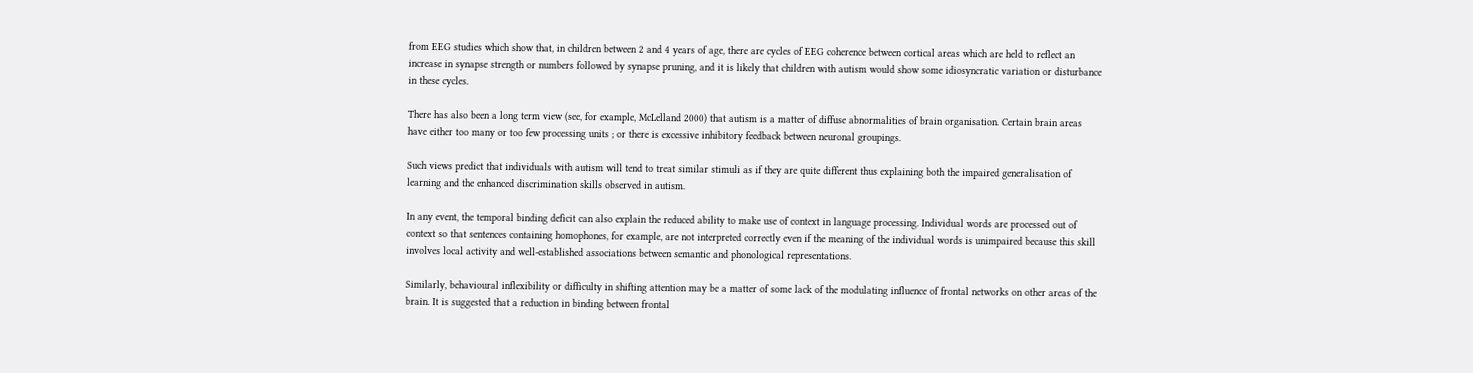from EEG studies which show that, in children between 2 and 4 years of age, there are cycles of EEG coherence between cortical areas which are held to reflect an increase in synapse strength or numbers followed by synapse pruning, and it is likely that children with autism would show some idiosyncratic variation or disturbance in these cycles.

There has also been a long term view (see, for example, McLelland 2000) that autism is a matter of diffuse abnormalities of brain organisation. Certain brain areas have either too many or too few processing units ; or there is excessive inhibitory feedback between neuronal groupings.

Such views predict that individuals with autism will tend to treat similar stimuli as if they are quite different thus explaining both the impaired generalisation of learning and the enhanced discrimination skills observed in autism.

In any event, the temporal binding deficit can also explain the reduced ability to make use of context in language processing. Individual words are processed out of context so that sentences containing homophones, for example, are not interpreted correctly even if the meaning of the individual words is unimpaired because this skill involves local activity and well-established associations between semantic and phonological representations.

Similarly, behavioural inflexibility or difficulty in shifting attention may be a matter of some lack of the modulating influence of frontal networks on other areas of the brain. It is suggested that a reduction in binding between frontal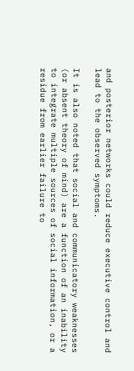and posterior networks could reduce executive control and lead to the observed symptoms.

It is also noted that social and communicatory weaknesses (or absent theory of mind) are a function of an inability to integrate multiple sources of social information, or a residue from earlier failure to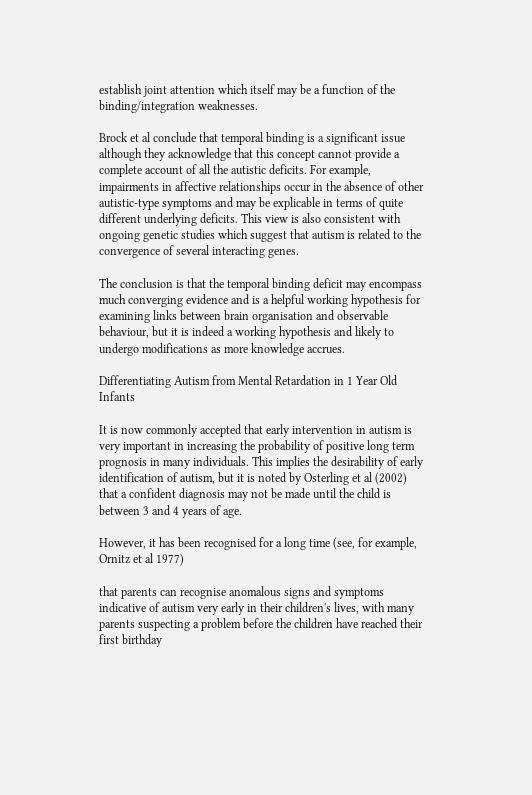establish joint attention which itself may be a function of the binding/integration weaknesses.

Brock et al conclude that temporal binding is a significant issue although they acknowledge that this concept cannot provide a complete account of all the autistic deficits. For example, impairments in affective relationships occur in the absence of other autistic-type symptoms and may be explicable in terms of quite different underlying deficits. This view is also consistent with ongoing genetic studies which suggest that autism is related to the convergence of several interacting genes.

The conclusion is that the temporal binding deficit may encompass much converging evidence and is a helpful working hypothesis for examining links between brain organisation and observable behaviour, but it is indeed a working hypothesis and likely to undergo modifications as more knowledge accrues.

Differentiating Autism from Mental Retardation in 1 Year Old Infants

It is now commonly accepted that early intervention in autism is very important in increasing the probability of positive long term prognosis in many individuals. This implies the desirability of early identification of autism, but it is noted by Osterling et al (2002) that a confident diagnosis may not be made until the child is between 3 and 4 years of age.

However, it has been recognised for a long time (see, for example, Ornitz et al 1977)

that parents can recognise anomalous signs and symptoms indicative of autism very early in their children's lives, with many parents suspecting a problem before the children have reached their first birthday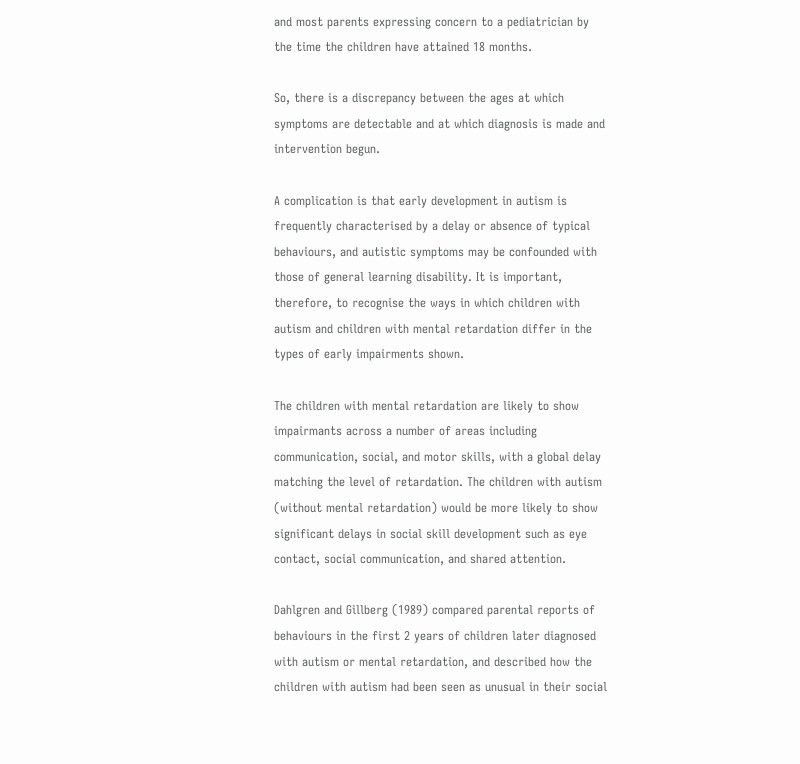and most parents expressing concern to a pediatrician by the time the children have attained 18 months.

So, there is a discrepancy between the ages at which symptoms are detectable and at which diagnosis is made and intervention begun.

A complication is that early development in autism is frequently characterised by a delay or absence of typical behaviours, and autistic symptoms may be confounded with those of general learning disability. It is important, therefore, to recognise the ways in which children with autism and children with mental retardation differ in the types of early impairments shown.

The children with mental retardation are likely to show impairmants across a number of areas including communication, social, and motor skills, with a global delay matching the level of retardation. The children with autism (without mental retardation) would be more likely to show significant delays in social skill development such as eye contact, social communication, and shared attention.

Dahlgren and Gillberg (1989) compared parental reports of behaviours in the first 2 years of children later diagnosed with autism or mental retardation, and described how the children with autism had been seen as unusual in their social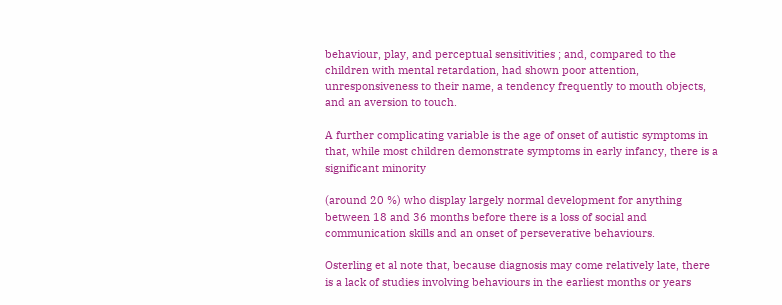behaviour, play, and perceptual sensitivities ; and, compared to the children with mental retardation, had shown poor attention, unresponsiveness to their name, a tendency frequently to mouth objects, and an aversion to touch.

A further complicating variable is the age of onset of autistic symptoms in that, while most children demonstrate symptoms in early infancy, there is a significant minority

(around 20 %) who display largely normal development for anything between 18 and 36 months before there is a loss of social and communication skills and an onset of perseverative behaviours.

Osterling et al note that, because diagnosis may come relatively late, there is a lack of studies involving behaviours in the earliest months or years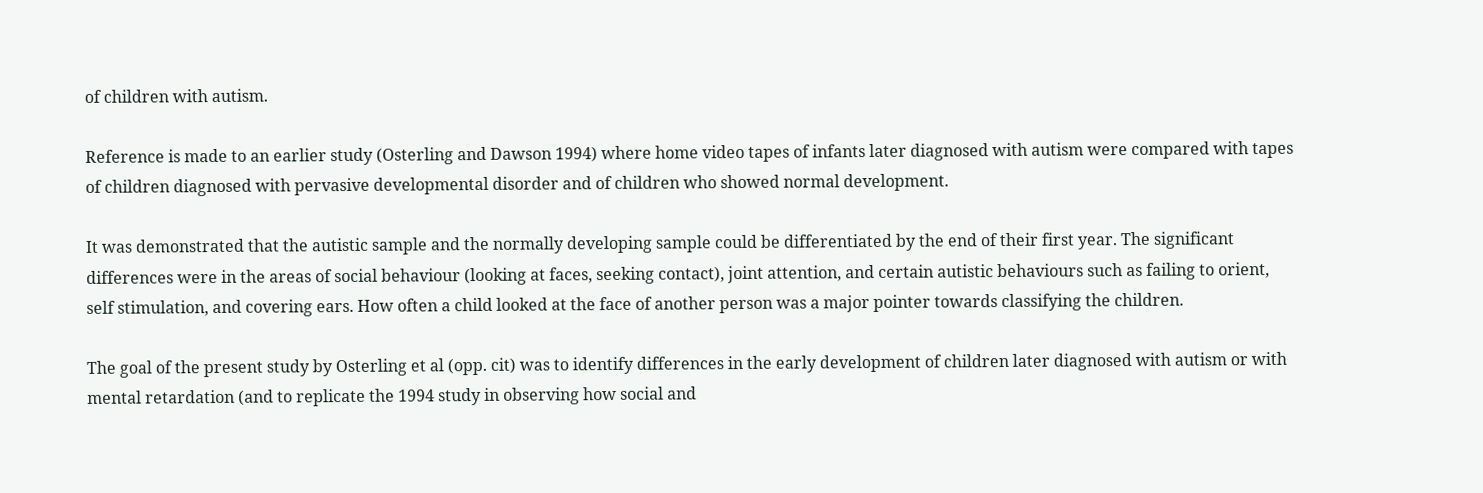of children with autism.

Reference is made to an earlier study (Osterling and Dawson 1994) where home video tapes of infants later diagnosed with autism were compared with tapes of children diagnosed with pervasive developmental disorder and of children who showed normal development.

It was demonstrated that the autistic sample and the normally developing sample could be differentiated by the end of their first year. The significant differences were in the areas of social behaviour (looking at faces, seeking contact), joint attention, and certain autistic behaviours such as failing to orient, self stimulation, and covering ears. How often a child looked at the face of another person was a major pointer towards classifying the children.

The goal of the present study by Osterling et al (opp. cit) was to identify differences in the early development of children later diagnosed with autism or with mental retardation (and to replicate the 1994 study in observing how social and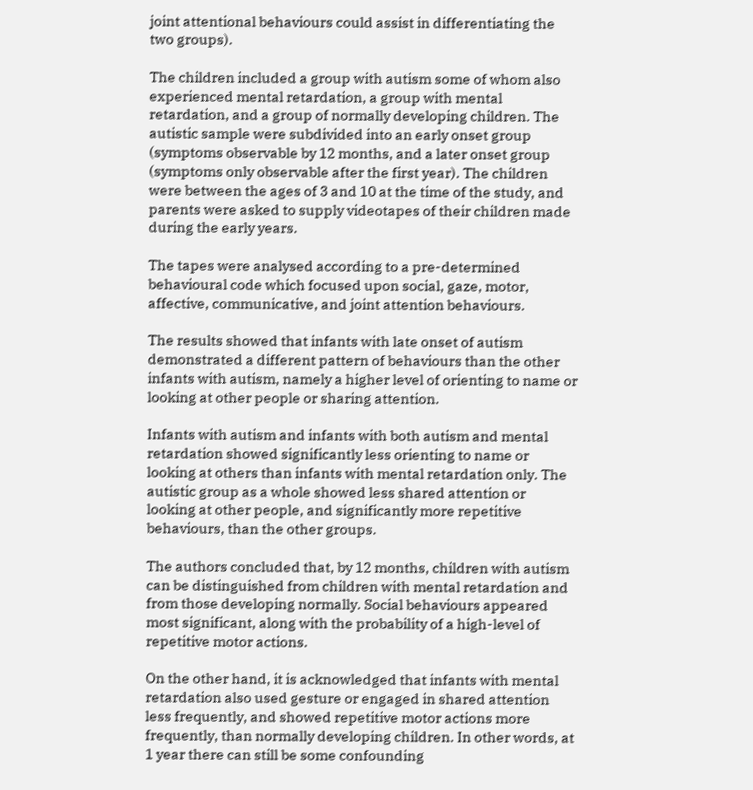joint attentional behaviours could assist in differentiating the two groups).

The children included a group with autism some of whom also experienced mental retardation, a group with mental retardation, and a group of normally developing children. The autistic sample were subdivided into an early onset group (symptoms observable by 12 months, and a later onset group (symptoms only observable after the first year). The children were between the ages of 3 and 10 at the time of the study, and parents were asked to supply videotapes of their children made during the early years.

The tapes were analysed according to a pre-determined behavioural code which focused upon social, gaze, motor, affective, communicative, and joint attention behaviours.

The results showed that infants with late onset of autism demonstrated a different pattern of behaviours than the other infants with autism, namely a higher level of orienting to name or looking at other people or sharing attention.

Infants with autism and infants with both autism and mental retardation showed significantly less orienting to name or looking at others than infants with mental retardation only. The autistic group as a whole showed less shared attention or looking at other people, and significantly more repetitive behaviours, than the other groups.

The authors concluded that, by 12 months, children with autism can be distinguished from children with mental retardation and from those developing normally. Social behaviours appeared most significant, along with the probability of a high-level of repetitive motor actions.

On the other hand, it is acknowledged that infants with mental retardation also used gesture or engaged in shared attention less frequently, and showed repetitive motor actions more frequently, than normally developing children. In other words, at 1 year there can still be some confounding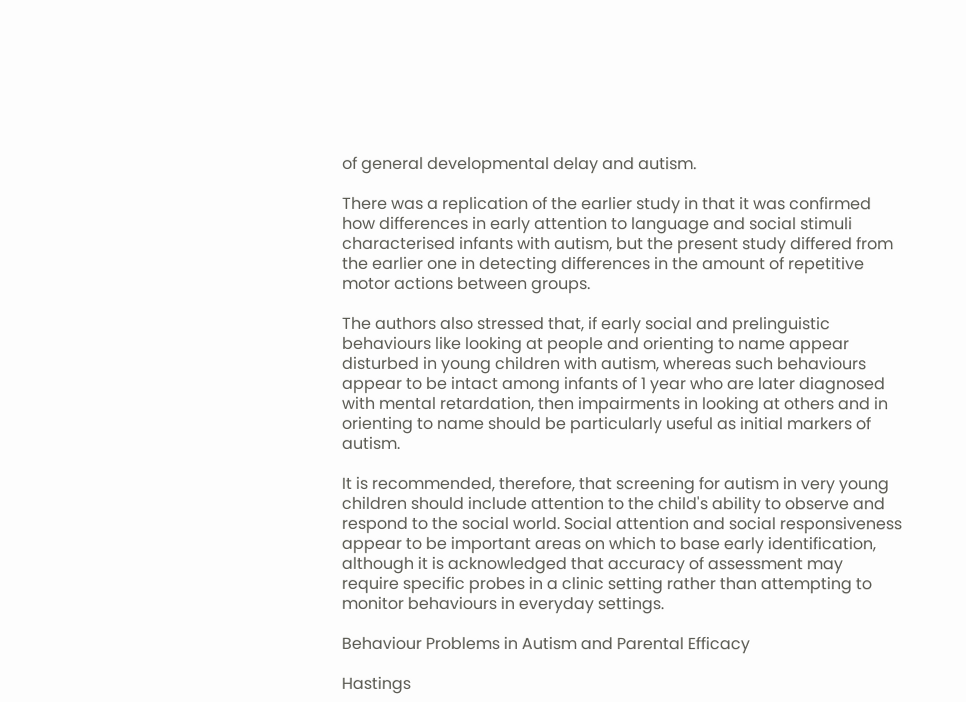of general developmental delay and autism.

There was a replication of the earlier study in that it was confirmed how differences in early attention to language and social stimuli characterised infants with autism, but the present study differed from the earlier one in detecting differences in the amount of repetitive motor actions between groups.

The authors also stressed that, if early social and prelinguistic behaviours like looking at people and orienting to name appear disturbed in young children with autism, whereas such behaviours appear to be intact among infants of 1 year who are later diagnosed with mental retardation, then impairments in looking at others and in orienting to name should be particularly useful as initial markers of autism.

It is recommended, therefore, that screening for autism in very young children should include attention to the child's ability to observe and respond to the social world. Social attention and social responsiveness appear to be important areas on which to base early identification, although it is acknowledged that accuracy of assessment may require specific probes in a clinic setting rather than attempting to monitor behaviours in everyday settings.

Behaviour Problems in Autism and Parental Efficacy

Hastings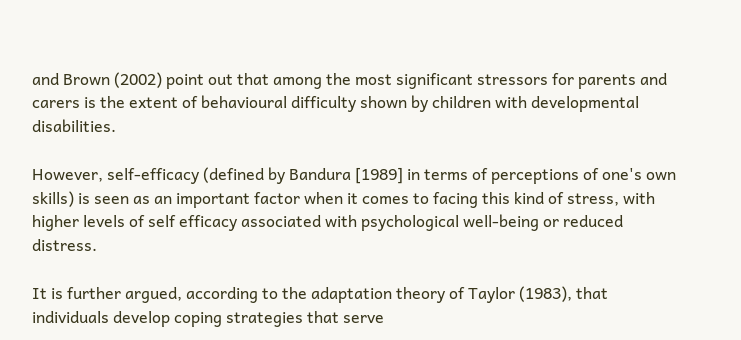and Brown (2002) point out that among the most significant stressors for parents and carers is the extent of behavioural difficulty shown by children with developmental disabilities.

However, self-efficacy (defined by Bandura [1989] in terms of perceptions of one's own skills) is seen as an important factor when it comes to facing this kind of stress, with higher levels of self efficacy associated with psychological well-being or reduced distress.

It is further argued, according to the adaptation theory of Taylor (1983), that individuals develop coping strategies that serve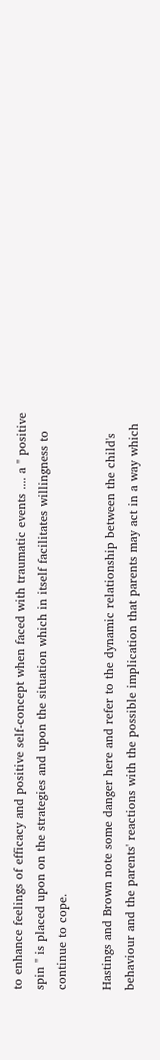to enhance feelings of efficacy and positive self-concept when faced with traumatic events .... a " positive spin " is placed upon on the strategies and upon the situation which in itself facilitates willingness to continue to cope.

Hastings and Brown note some danger here and refer to the dynamic relationship between the child's behaviour and the parents' reactions with the possible implication that parents may act in a way which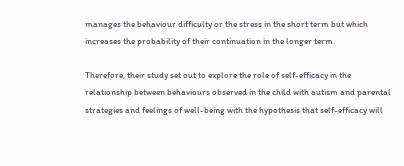manages the behaviour difficulty or the stress in the short term but which increases the probability of their continuation in the longer term.

Therefore, their study set out to explore the role of self-efficacy in the relationship between behaviours observed in the child with autism and parental strategies and feelings of well-being with the hypothesis that self-efficacy will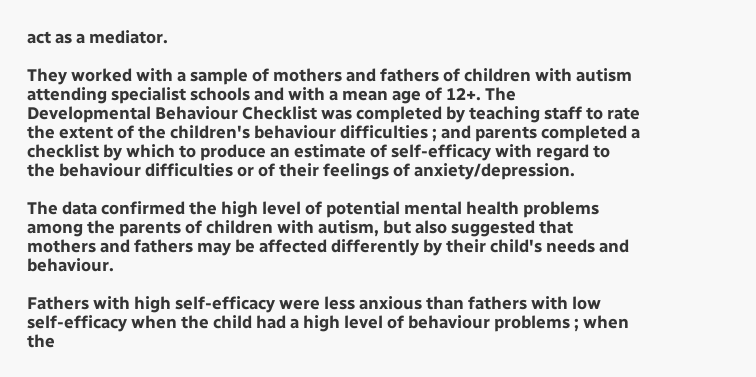act as a mediator.

They worked with a sample of mothers and fathers of children with autism attending specialist schools and with a mean age of 12+. The Developmental Behaviour Checklist was completed by teaching staff to rate the extent of the children's behaviour difficulties ; and parents completed a checklist by which to produce an estimate of self-efficacy with regard to the behaviour difficulties or of their feelings of anxiety/depression.

The data confirmed the high level of potential mental health problems among the parents of children with autism, but also suggested that mothers and fathers may be affected differently by their child's needs and behaviour.

Fathers with high self-efficacy were less anxious than fathers with low self-efficacy when the child had a high level of behaviour problems ; when the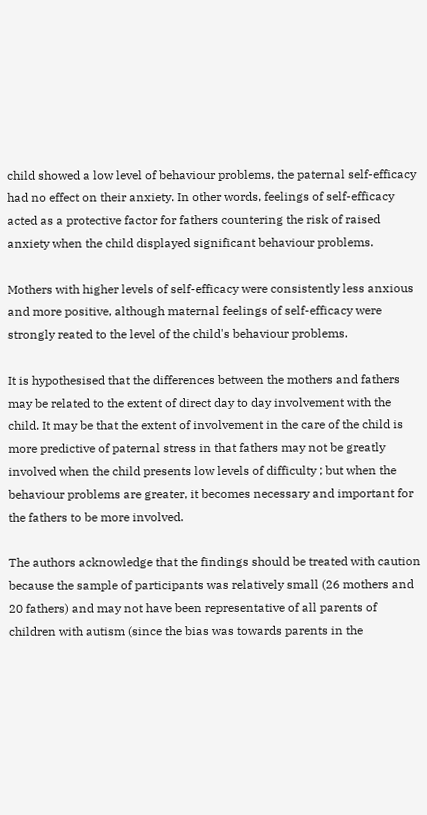child showed a low level of behaviour problems, the paternal self-efficacy had no effect on their anxiety. In other words, feelings of self-efficacy acted as a protective factor for fathers countering the risk of raised anxiety when the child displayed significant behaviour problems.

Mothers with higher levels of self-efficacy were consistently less anxious and more positive, although maternal feelings of self-efficacy were strongly reated to the level of the child's behaviour problems.

It is hypothesised that the differences between the mothers and fathers may be related to the extent of direct day to day involvement with the child. It may be that the extent of involvement in the care of the child is more predictive of paternal stress in that fathers may not be greatly involved when the child presents low levels of difficulty ; but when the behaviour problems are greater, it becomes necessary and important for the fathers to be more involved.

The authors acknowledge that the findings should be treated with caution because the sample of participants was relatively small (26 mothers and 20 fathers) and may not have been representative of all parents of children with autism (since the bias was towards parents in the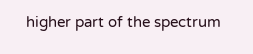higher part of the spectrum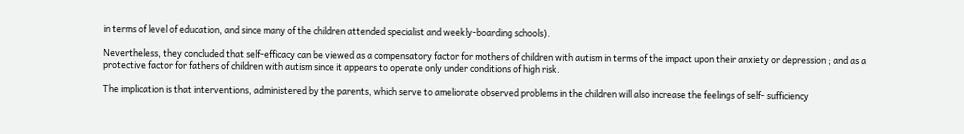in terms of level of education, and since many of the children attended specialist and weekly-boarding schools).

Nevertheless, they concluded that self-efficacy can be viewed as a compensatory factor for mothers of children with autism in terms of the impact upon their anxiety or depression ; and as a protective factor for fathers of children with autism since it appears to operate only under conditions of high risk.

The implication is that interventions, administered by the parents, which serve to ameliorate observed problems in the children will also increase the feelings of self- sufficiency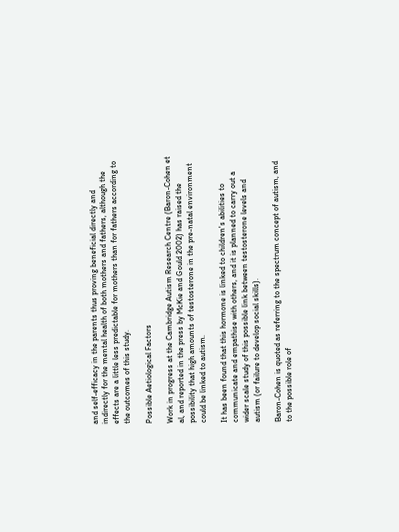and self-efficacy in the parents thus proving beneficial directly and indirectly for the mental health of both mothers and fathers, although the effects are a little less predictable for mothers than for fathers according to the outcomes of this study.

Possible Aetiological Factors

Work in progress at the Cambridge Autism Research Centre (Baron-Cohen et al, and reported in the press by McKie and Gould 2002) has raised the possibility that high amounts of testosterone in the pre-natal environment could be linked to autism.

It has been found that this hormone is linked to children's abilities to communicate and empathise with others, and it is planned to carry out a wider scale study of this possible link between testosterone levels and autism (or failure to develop social skills).

Baron-Cohen is quoted as referring to the spectrum concept of autism, and to the possible role of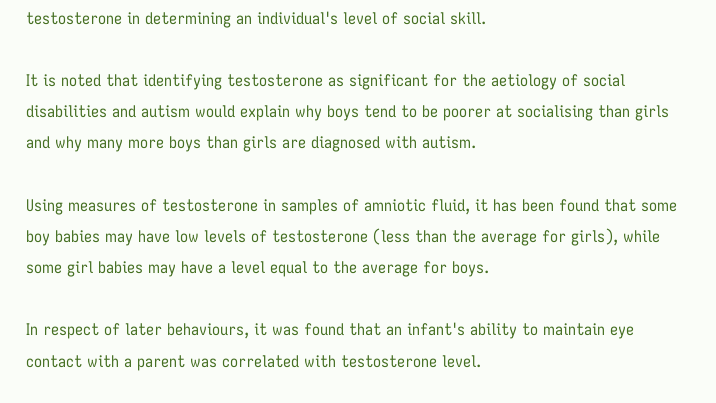testosterone in determining an individual's level of social skill.

It is noted that identifying testosterone as significant for the aetiology of social disabilities and autism would explain why boys tend to be poorer at socialising than girls and why many more boys than girls are diagnosed with autism.

Using measures of testosterone in samples of amniotic fluid, it has been found that some boy babies may have low levels of testosterone (less than the average for girls), while some girl babies may have a level equal to the average for boys.

In respect of later behaviours, it was found that an infant's ability to maintain eye contact with a parent was correlated with testosterone level.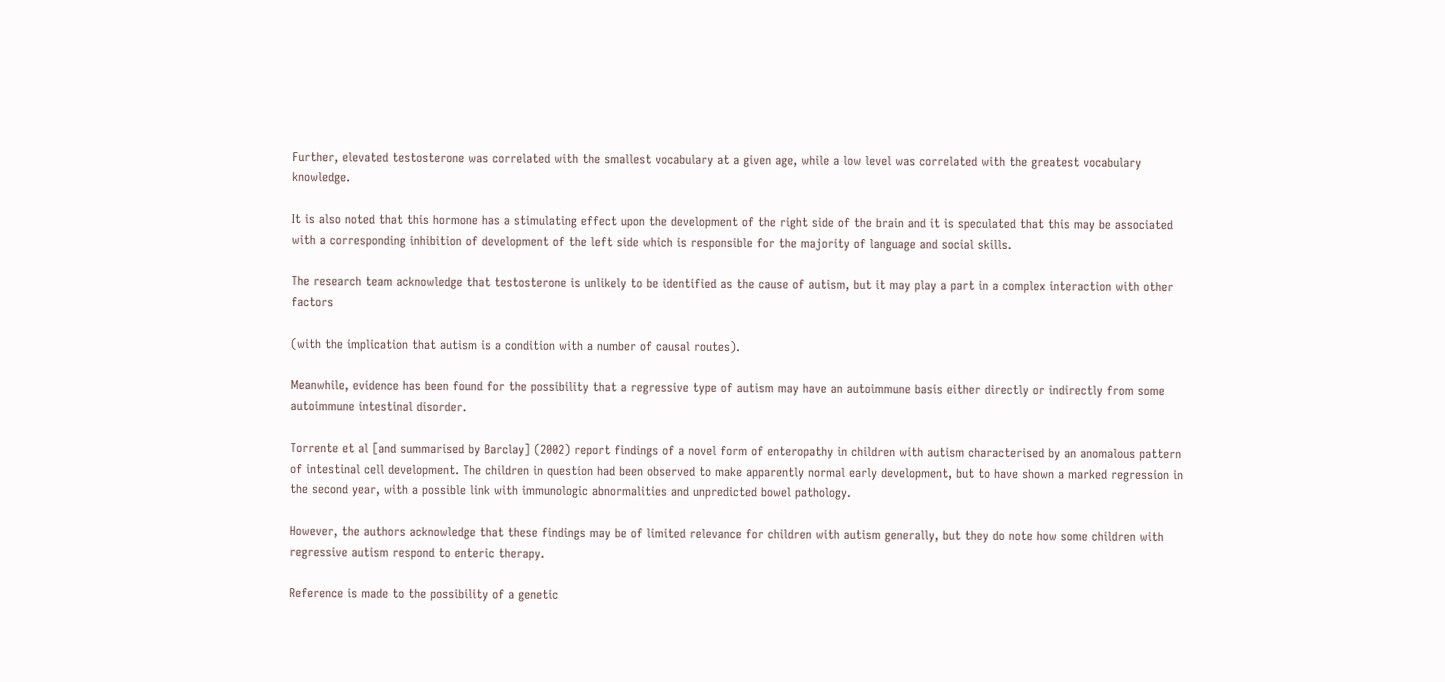Further, elevated testosterone was correlated with the smallest vocabulary at a given age, while a low level was correlated with the greatest vocabulary knowledge.

It is also noted that this hormone has a stimulating effect upon the development of the right side of the brain and it is speculated that this may be associated with a corresponding inhibition of development of the left side which is responsible for the majority of language and social skills.

The research team acknowledge that testosterone is unlikely to be identified as the cause of autism, but it may play a part in a complex interaction with other factors

(with the implication that autism is a condition with a number of causal routes).

Meanwhile, evidence has been found for the possibility that a regressive type of autism may have an autoimmune basis either directly or indirectly from some autoimmune intestinal disorder.

Torrente et al [and summarised by Barclay] (2002) report findings of a novel form of enteropathy in children with autism characterised by an anomalous pattern of intestinal cell development. The children in question had been observed to make apparently normal early development, but to have shown a marked regression in the second year, with a possible link with immunologic abnormalities and unpredicted bowel pathology.

However, the authors acknowledge that these findings may be of limited relevance for children with autism generally, but they do note how some children with regressive autism respond to enteric therapy.

Reference is made to the possibility of a genetic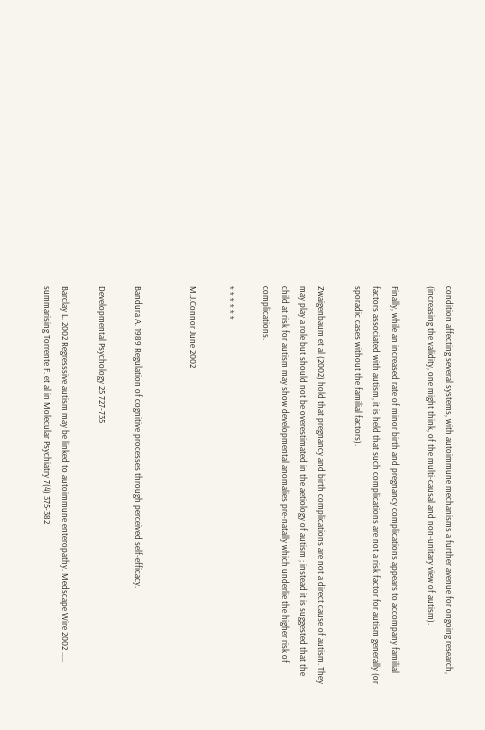condition affecting several systems, with autoimmune mechanisms a further avenue for ongoing research, (increasing the validity, one might think, of the multi-causal and non-unitary view of autism).

Finally, while an increased rate of minor birth and pregnancy complications appears to accompany familial factors associated with autism, it is held that such complications are not a risk factor for autism generally (or sporadic cases without the familial factors).

Zwaigenbaum et al (2002) hold that pregnancy and birth complications are not a direct cause of autism. They may play a role but should not be overestimated in the aetiology of autism ; instead it is suggested that the child at risk for autism may show developmental anomalies pre-natally which underlie the higher risk of complications.

* * * * * *

M.J.Connor June 2002


Bandura A. 1989 Regulation of cognitive processes through perceived self-efficacy.

Developmental Psychology 25 727-735

Barclay L. 2002 Regresssive autism may be linked to autoimmune enteropathy. Medscape Wire 2002 ..... summarising Torrente F. et al in Molecular Psychiatry 7(4) 375-382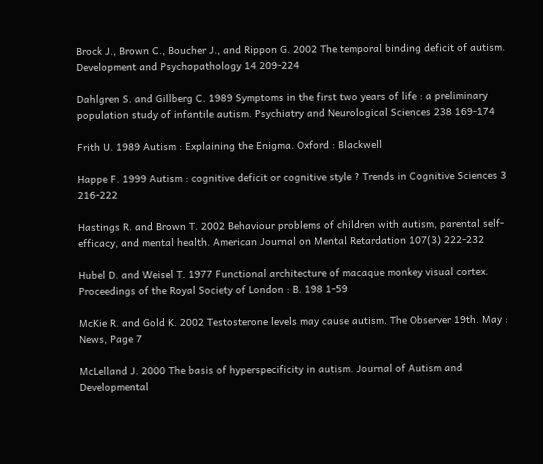Brock J., Brown C., Boucher J., and Rippon G. 2002 The temporal binding deficit of autism. Development and Psychopathology 14 209-224

Dahlgren S. and Gillberg C. 1989 Symptoms in the first two years of life : a preliminary population study of infantile autism. Psychiatry and Neurological Sciences 238 169-174

Frith U. 1989 Autism : Explaining the Enigma. Oxford : Blackwell

Happe F. 1999 Autism : cognitive deficit or cognitive style ? Trends in Cognitive Sciences 3 216-222

Hastings R. and Brown T. 2002 Behaviour problems of children with autism, parental self-efficacy, and mental health. American Journal on Mental Retardation 107(3) 222-232

Hubel D. and Weisel T. 1977 Functional architecture of macaque monkey visual cortex. Proceedings of the Royal Society of London : B. 198 1-59

McKie R. and Gold K. 2002 Testosterone levels may cause autism. The Observer 19th. May : News, Page 7

McLelland J. 2000 The basis of hyperspecificity in autism. Journal of Autism and Developmental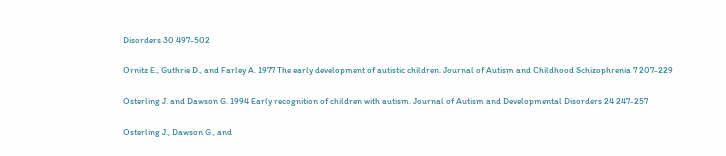Disorders 30 497-502

Ornitz E., Guthrie D., and Farley A. 1977 The early development of autistic children. Journal of Autism and Childhood Schizophrenia 7 207-229

Osterling J. and Dawson G. 1994 Early recognition of children with autism. Journal of Autism and Developmental Disorders 24 247-257

Osterling J., Dawson G., and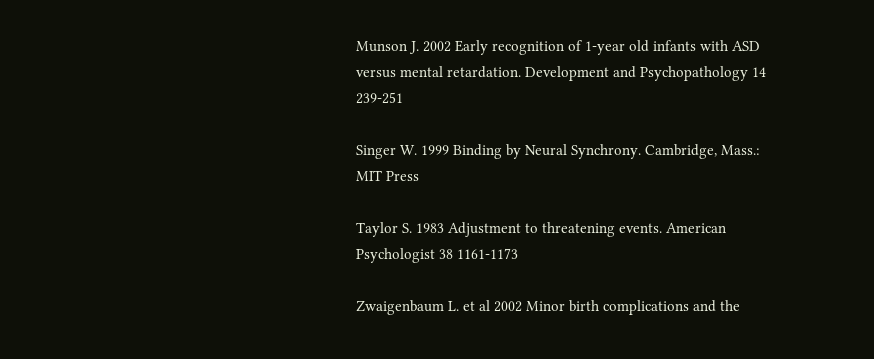Munson J. 2002 Early recognition of 1-year old infants with ASD versus mental retardation. Development and Psychopathology 14 239-251

Singer W. 1999 Binding by Neural Synchrony. Cambridge, Mass.: MIT Press

Taylor S. 1983 Adjustment to threatening events. American Psychologist 38 1161-1173

Zwaigenbaum L. et al 2002 Minor birth complications and the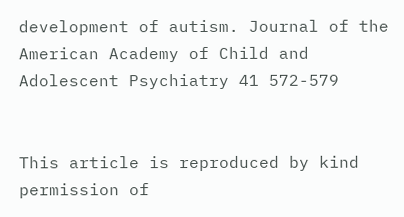development of autism. Journal of the American Academy of Child and Adolescent Psychiatry 41 572-579


This article is reproduced by kind permission of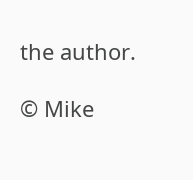the author.

© Mike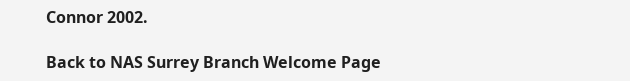Connor 2002.

Back to NAS Surrey Branch Welcome Page